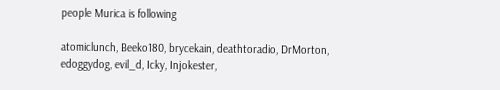people Murica is following

atomiclunch, Beeko180, brycekain, deathtoradio, DrMorton, edoggydog, evil_d, Icky, Injokester,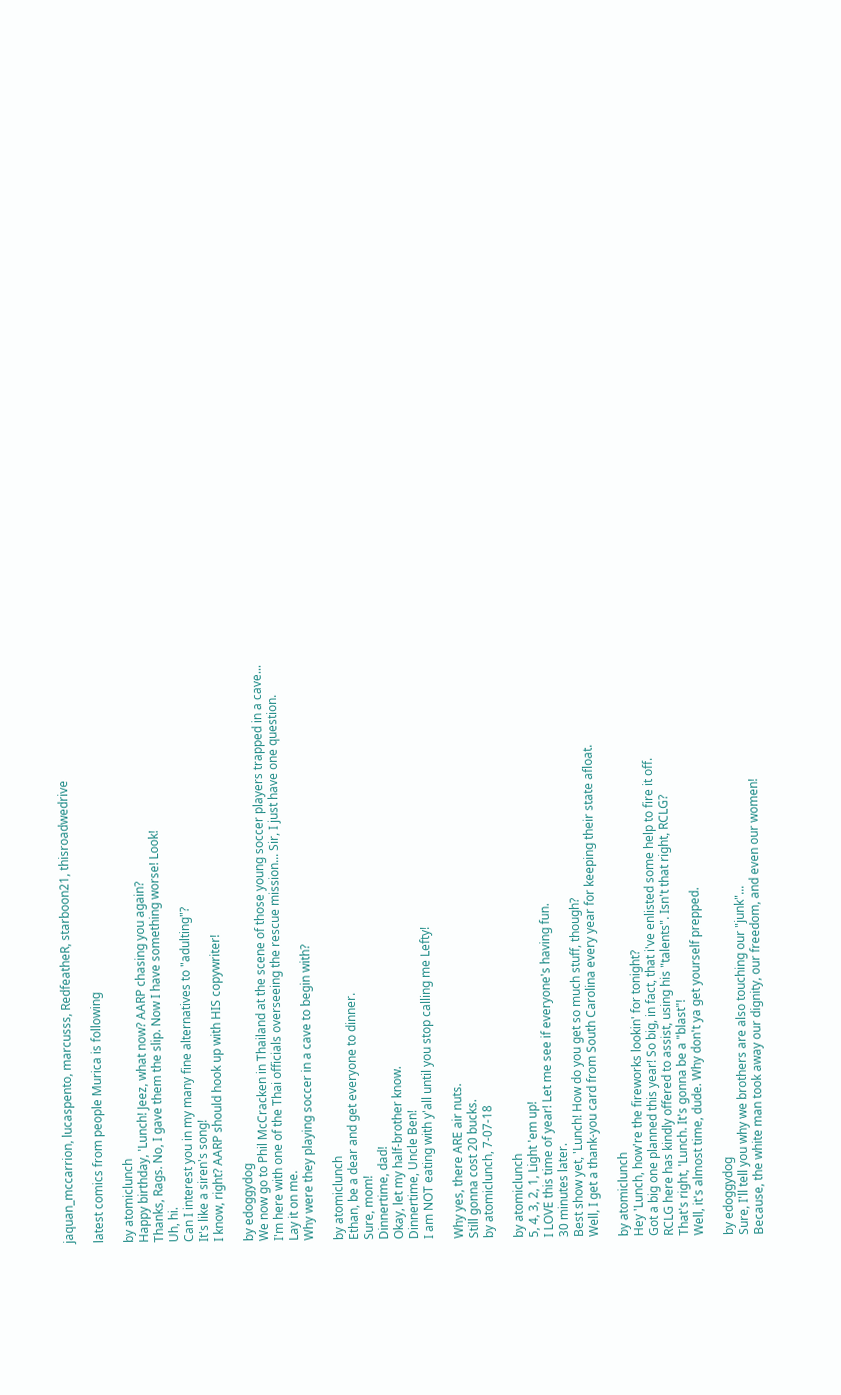jaquan_mccarrion, lucaspento, marcusss, RedfeatheR, starboon21, thisroadwedrive

latest comics from people Murica is following

by atomiclunch
Happy birthday, 'Lunch! Jeez, what now? AARP chasing you again?
Thanks, Rags. No, I gave them the slip. Now I have something worse! Look!
Uh, hi.
Can I interest you in my many fine alternatives to "adulting"?
It's like a siren's song!
I know, right? AARP should hook up with HIS copywriter!

by edoggydog
We now go to Phil McCracken in Thailand at the scene of those young soccer players trapped in a cave...
I'm here with one of the Thai officials overseeing the rescue mission... Sir, I just have one question.
Lay it on me.
Why were they playing soccer in a cave to begin with?

by atomiclunch
Ethan, be a dear and get everyone to dinner.
Sure, mom!
Dinnertime, dad!
Okay, let my half-brother know.
Dinnertime, Uncle Ben!
I am NOT eating with y'all until you stop calling me Lefty!

Why yes, there ARE air nuts.
Still gonna cost 20 bucks.
by atomiclunch, 7-07-18

by atomiclunch
5, 4, 3, 2, 1, Light 'em up!
I LOVE this time of year! Let me see if everyone's having fun.
30 minutes later.
Best show yet, 'Lunch! How do you get so much stuff, though?
Well, I get a thank-you card from South Carolina every year for keeping their state afloat.

by atomiclunch
Hey 'Lunch, how're the fireworks lookin' for tonight?
Got a big one planned this year! So big, in fact, that i've enlisted some help to fire it off.
RCLG here has kindly offered to assist, using his "talents". Isn't that right, RCLG?
That's right, 'Lunch. It's gonna be a "blast"!
Well, it's almost time, dude. Why don't ya get yourself prepped.

by edoggydog
Sure, I'll tell you why we brothers are also touching our "junk"...
Because, the white man took away our dignity, our freedom, and even our women!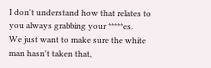I don't understand how that relates to you always grabbing your *****es.
We just want to make sure the white man hasn't taken that,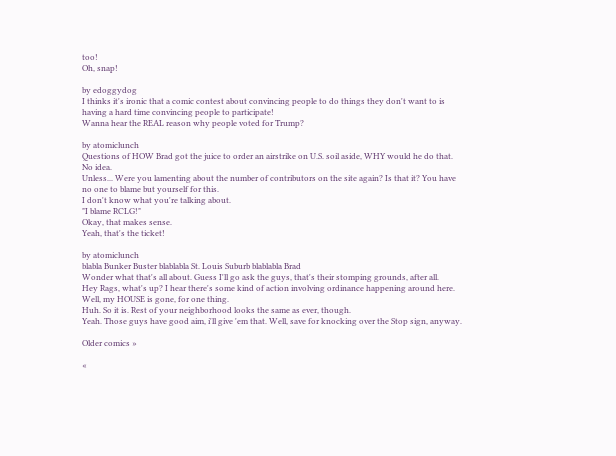too!
Oh, snap!

by edoggydog
I thinks it's ironic that a comic contest about convincing people to do things they don't want to is having a hard time convincing people to participate!
Wanna hear the REAL reason why people voted for Trump?

by atomiclunch
Questions of HOW Brad got the juice to order an airstrike on U.S. soil aside, WHY would he do that.
No idea.
Unless... Were you lamenting about the number of contributors on the site again? Is that it? You have no one to blame but yourself for this.
I don't know what you're talking about.
"I blame RCLG!"
Okay, that makes sense.
Yeah, that's the ticket!

by atomiclunch
blabla Bunker Buster blablabla St. Louis Suburb blablabla Brad
Wonder what that's all about. Guess I'll go ask the guys, that's their stomping grounds, after all.
Hey Rags, what's up? I hear there's some kind of action involving ordinance happening around here.
Well, my HOUSE is gone, for one thing.
Huh. So it is. Rest of your neighborhood looks the same as ever, though.
Yeah. Those guys have good aim, i'll give 'em that. Well, save for knocking over the Stop sign, anyway.

Older comics »

«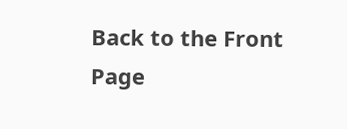Back to the Front Page